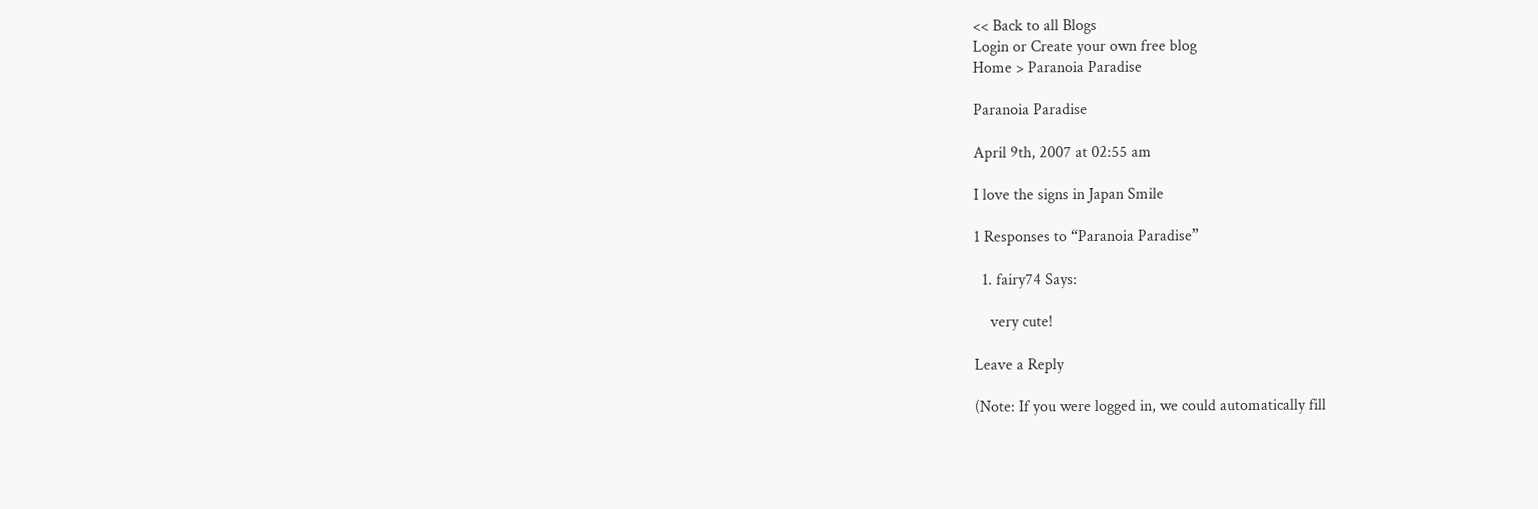<< Back to all Blogs
Login or Create your own free blog
Home > Paranoia Paradise

Paranoia Paradise

April 9th, 2007 at 02:55 am

I love the signs in Japan Smile

1 Responses to “Paranoia Paradise”

  1. fairy74 Says:

    very cute!

Leave a Reply

(Note: If you were logged in, we could automatically fill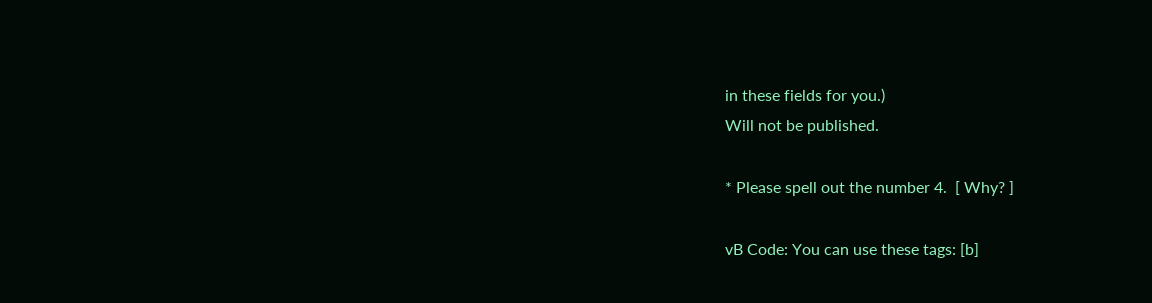in these fields for you.)
Will not be published.

* Please spell out the number 4.  [ Why? ]

vB Code: You can use these tags: [b]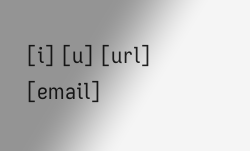[i] [u] [url] [email]